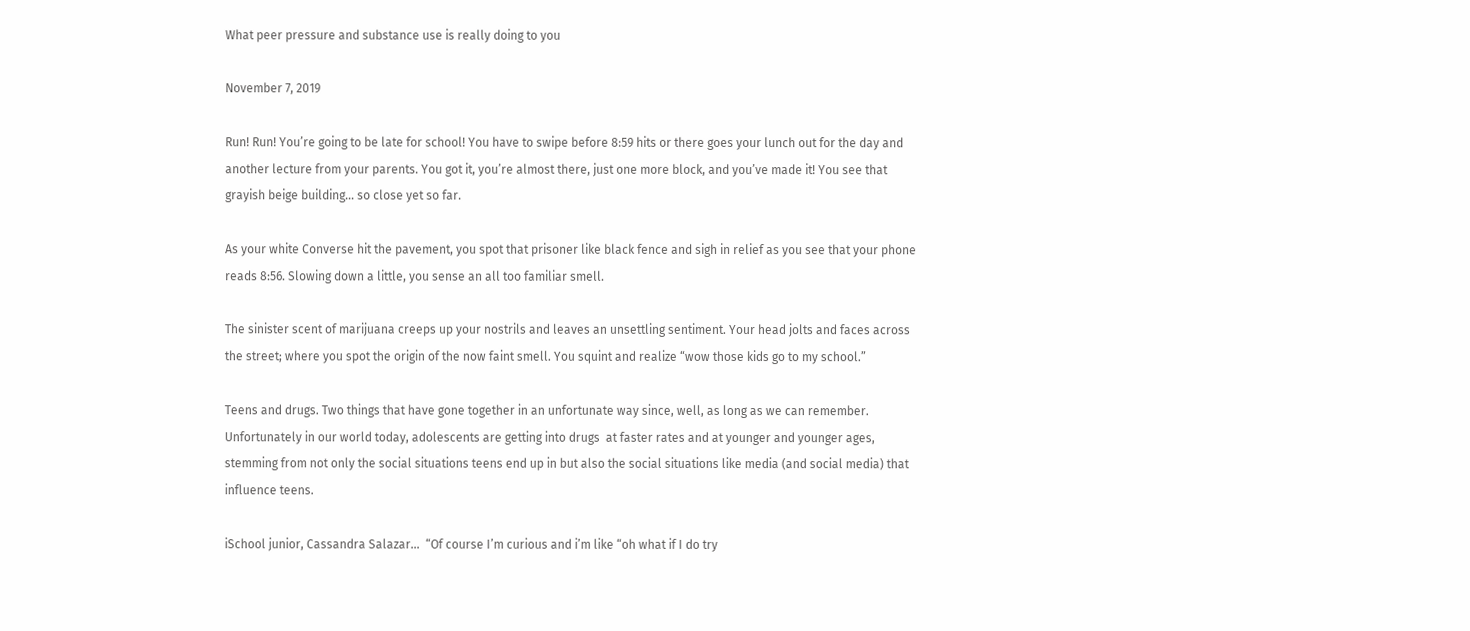What peer pressure and substance use is really doing to you

November 7, 2019

Run! Run! You’re going to be late for school! You have to swipe before 8:59 hits or there goes your lunch out for the day and another lecture from your parents. You got it, you’re almost there, just one more block, and you’ve made it! You see that grayish beige building… so close yet so far.

As your white Converse hit the pavement, you spot that prisoner like black fence and sigh in relief as you see that your phone reads 8:56. Slowing down a little, you sense an all too familiar smell.

The sinister scent of marijuana creeps up your nostrils and leaves an unsettling sentiment. Your head jolts and faces across the street; where you spot the origin of the now faint smell. You squint and realize “wow those kids go to my school.”

Teens and drugs. Two things that have gone together in an unfortunate way since, well, as long as we can remember. Unfortunately in our world today, adolescents are getting into drugs  at faster rates and at younger and younger ages, stemming from not only the social situations teens end up in but also the social situations like media (and social media) that influence teens.

iSchool junior, Cassandra Salazar…  “Of course I’m curious and i’m like “oh what if I do try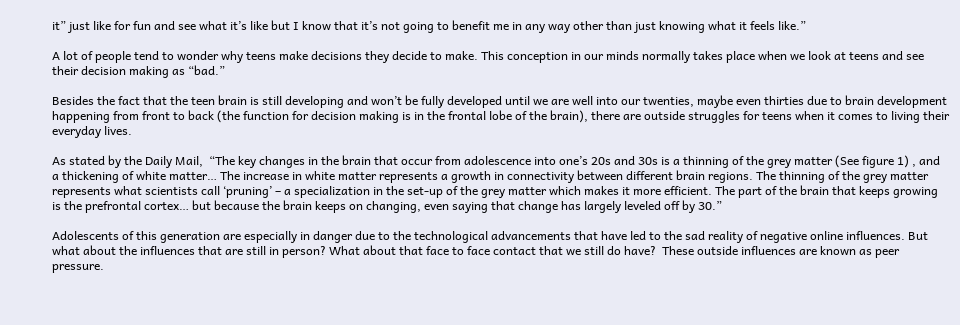it” just like for fun and see what it’s like but I know that it’s not going to benefit me in any way other than just knowing what it feels like.”

A lot of people tend to wonder why teens make decisions they decide to make. This conception in our minds normally takes place when we look at teens and see their decision making as “bad.”

Besides the fact that the teen brain is still developing and won’t be fully developed until we are well into our twenties, maybe even thirties due to brain development happening from front to back (the function for decision making is in the frontal lobe of the brain), there are outside struggles for teens when it comes to living their everyday lives.

As stated by the Daily Mail,  “The key changes in the brain that occur from adolescence into one’s 20s and 30s is a thinning of the grey matter (See figure 1) , and a thickening of white matter… The increase in white matter represents a growth in connectivity between different brain regions. The thinning of the grey matter represents what scientists call ‘pruning’ – a specialization in the set-up of the grey matter which makes it more efficient. The part of the brain that keeps growing is the prefrontal cortex… but because the brain keeps on changing, even saying that change has largely leveled off by 30.”

Adolescents of this generation are especially in danger due to the technological advancements that have led to the sad reality of negative online influences. But what about the influences that are still in person? What about that face to face contact that we still do have?  These outside influences are known as peer pressure.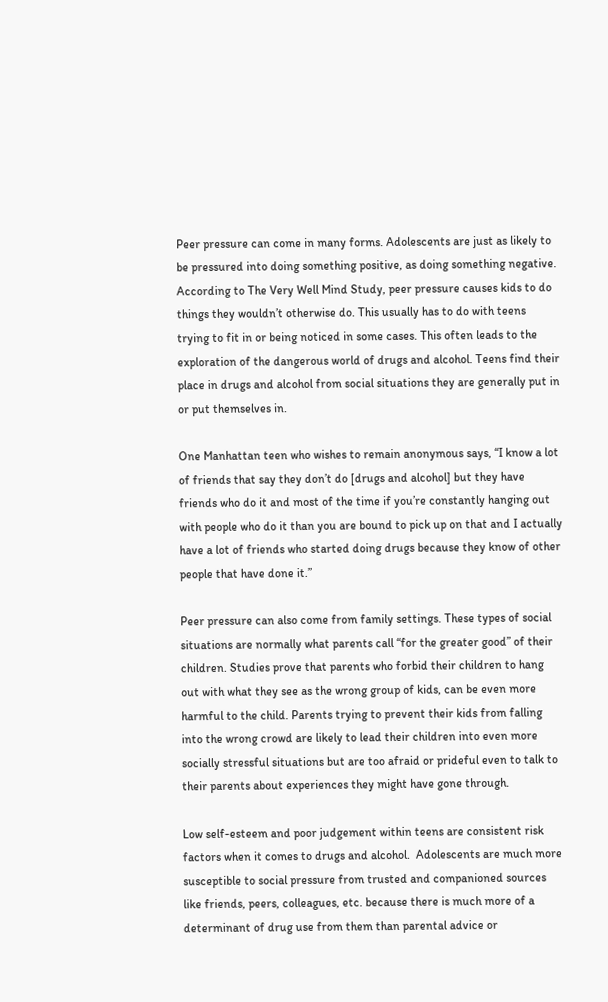Peer pressure can come in many forms. Adolescents are just as likely to be pressured into doing something positive, as doing something negative. According to The Very Well Mind Study, peer pressure causes kids to do things they wouldn’t otherwise do. This usually has to do with teens trying to fit in or being noticed in some cases. This often leads to the exploration of the dangerous world of drugs and alcohol. Teens find their place in drugs and alcohol from social situations they are generally put in or put themselves in.

One Manhattan teen who wishes to remain anonymous says, “I know a lot of friends that say they don’t do [drugs and alcohol] but they have friends who do it and most of the time if you’re constantly hanging out with people who do it than you are bound to pick up on that and I actually have a lot of friends who started doing drugs because they know of other people that have done it.”

Peer pressure can also come from family settings. These types of social situations are normally what parents call “for the greater good” of their children. Studies prove that parents who forbid their children to hang out with what they see as the wrong group of kids, can be even more harmful to the child. Parents trying to prevent their kids from falling into the wrong crowd are likely to lead their children into even more socially stressful situations but are too afraid or prideful even to talk to their parents about experiences they might have gone through.

Low self-esteem and poor judgement within teens are consistent risk factors when it comes to drugs and alcohol.  Adolescents are much more susceptible to social pressure from trusted and companioned sources like friends, peers, colleagues, etc. because there is much more of a determinant of drug use from them than parental advice or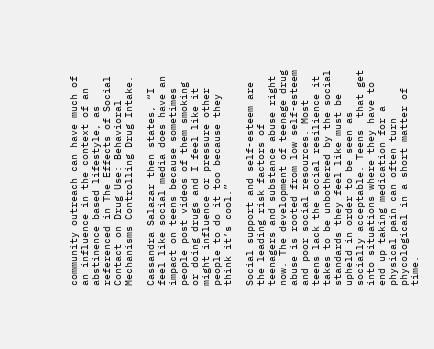community outreach can have much of an influence in the context of an abstinence based lifestyle, as referenced in The Effects of Social Contact on Drug Use: Behavioral Mechanisms Controlling Drug Intake.

Cassandra Salazar then states, “I feel like social media does have an impact on teens because sometimes people post videos of them smoking or doing drugs and I feel like it might influence or pressure other people to do it too because they think it’s cool.”

Social support and self-esteem are the leading risk factors of teenagers and substance abuse right now. The development of teenage drug abuse is rooted from low self-esteem and poor social resources. Most teens lack the social resilience it takes to be unbothered by the social standards they feel like must be upheld in order to be seen as socially acceptable. Teens  that get into situations where they have to end up taking medication for a physical pain can often turn phycological in a short matter of time.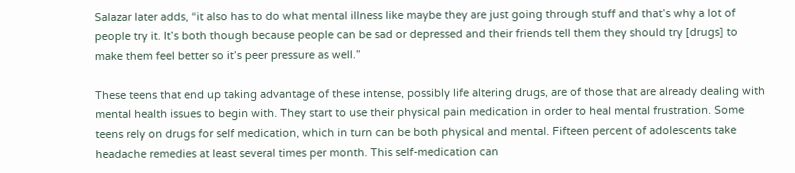Salazar later adds, “it also has to do what mental illness like maybe they are just going through stuff and that’s why a lot of people try it. It’s both though because people can be sad or depressed and their friends tell them they should try [drugs] to make them feel better so it’s peer pressure as well.”

These teens that end up taking advantage of these intense, possibly life altering drugs, are of those that are already dealing with mental health issues to begin with. They start to use their physical pain medication in order to heal mental frustration. Some teens rely on drugs for self medication, which in turn can be both physical and mental. Fifteen percent of adolescents take headache remedies at least several times per month. This self-medication can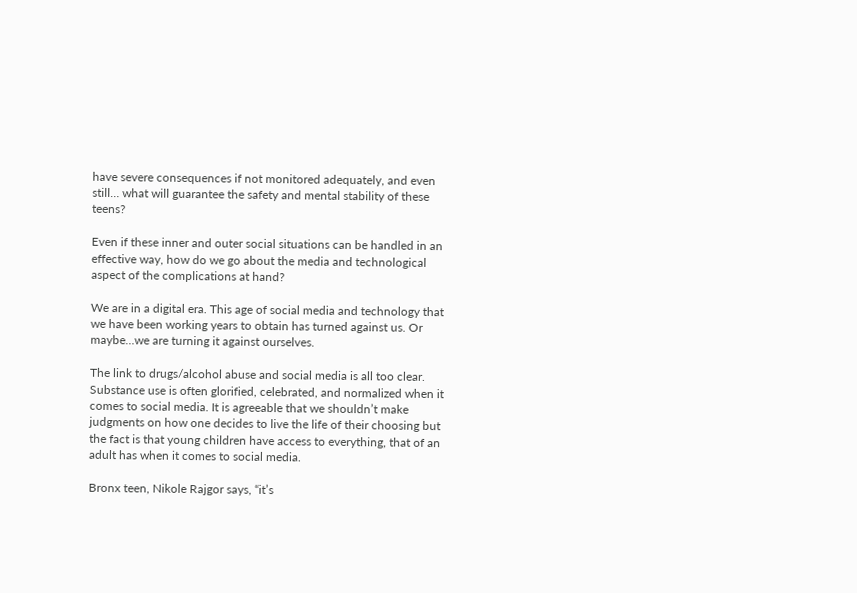have severe consequences if not monitored adequately, and even still… what will guarantee the safety and mental stability of these teens?

Even if these inner and outer social situations can be handled in an effective way, how do we go about the media and technological aspect of the complications at hand?

We are in a digital era. This age of social media and technology that we have been working years to obtain has turned against us. Or maybe…we are turning it against ourselves.

The link to drugs/alcohol abuse and social media is all too clear. Substance use is often glorified, celebrated, and normalized when it comes to social media. It is agreeable that we shouldn’t make judgments on how one decides to live the life of their choosing but the fact is that young children have access to everything, that of an adult has when it comes to social media.

Bronx teen, Nikole Rajgor says, “it’s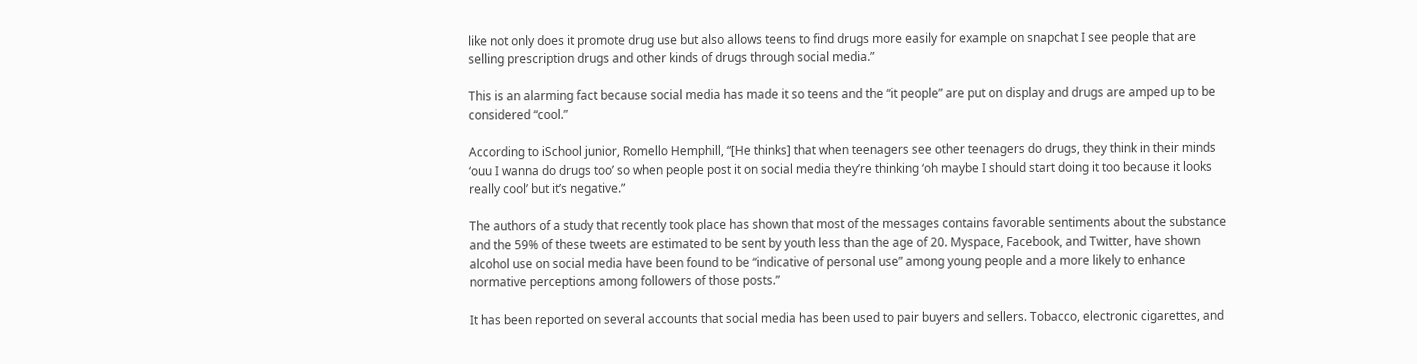like not only does it promote drug use but also allows teens to find drugs more easily for example on snapchat I see people that are selling prescription drugs and other kinds of drugs through social media.”

This is an alarming fact because social media has made it so teens and the “it people” are put on display and drugs are amped up to be considered “cool.”

According to iSchool junior, Romello Hemphill, “[He thinks] that when teenagers see other teenagers do drugs, they think in their minds ‘ouu I wanna do drugs too’ so when people post it on social media they’re thinking ‘oh maybe I should start doing it too because it looks really cool’ but it’s negative.”

The authors of a study that recently took place has shown that most of the messages contains favorable sentiments about the substance and the 59% of these tweets are estimated to be sent by youth less than the age of 20. Myspace, Facebook, and Twitter, have shown alcohol use on social media have been found to be “indicative of personal use” among young people and a more likely to enhance normative perceptions among followers of those posts.”

It has been reported on several accounts that social media has been used to pair buyers and sellers. Tobacco, electronic cigarettes, and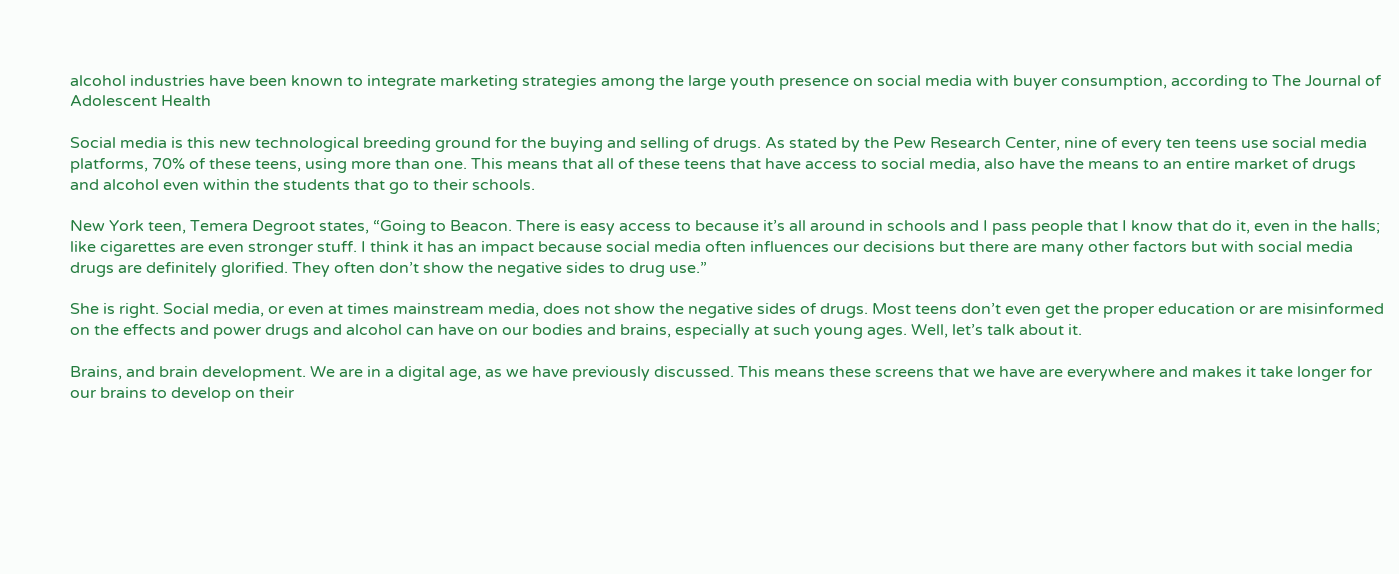alcohol industries have been known to integrate marketing strategies among the large youth presence on social media with buyer consumption, according to The Journal of Adolescent Health

Social media is this new technological breeding ground for the buying and selling of drugs. As stated by the Pew Research Center, nine of every ten teens use social media platforms, 70% of these teens, using more than one. This means that all of these teens that have access to social media, also have the means to an entire market of drugs and alcohol even within the students that go to their schools.

New York teen, Temera Degroot states, “Going to Beacon. There is easy access to because it’s all around in schools and I pass people that I know that do it, even in the halls; like cigarettes are even stronger stuff. I think it has an impact because social media often influences our decisions but there are many other factors but with social media drugs are definitely glorified. They often don’t show the negative sides to drug use.”

She is right. Social media, or even at times mainstream media, does not show the negative sides of drugs. Most teens don’t even get the proper education or are misinformed on the effects and power drugs and alcohol can have on our bodies and brains, especially at such young ages. Well, let’s talk about it.

Brains, and brain development. We are in a digital age, as we have previously discussed. This means these screens that we have are everywhere and makes it take longer for our brains to develop on their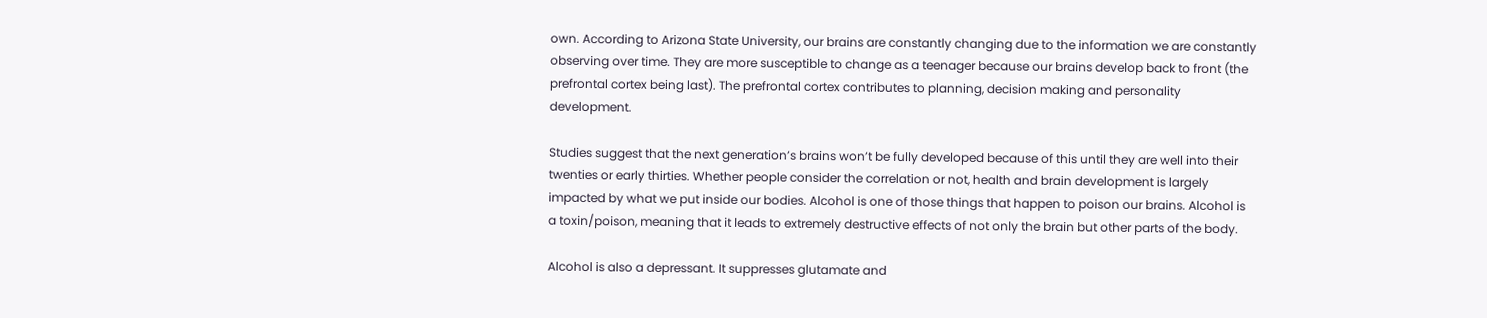own. According to Arizona State University, our brains are constantly changing due to the information we are constantly observing over time. They are more susceptible to change as a teenager because our brains develop back to front (the prefrontal cortex being last). The prefrontal cortex contributes to planning, decision making and personality development.

Studies suggest that the next generation’s brains won’t be fully developed because of this until they are well into their twenties or early thirties. Whether people consider the correlation or not, health and brain development is largely impacted by what we put inside our bodies. Alcohol is one of those things that happen to poison our brains. Alcohol is a toxin/poison, meaning that it leads to extremely destructive effects of not only the brain but other parts of the body.

Alcohol is also a depressant. It suppresses glutamate and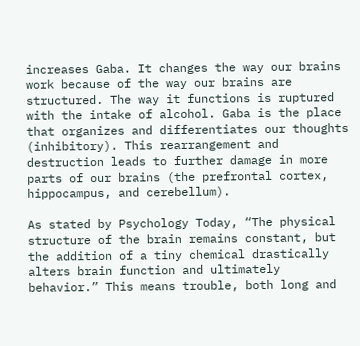increases Gaba. It changes the way our brains work because of the way our brains are structured. The way it functions is ruptured with the intake of alcohol. Gaba is the place that organizes and differentiates our thoughts (inhibitory). This rearrangement and destruction leads to further damage in more parts of our brains (the prefrontal cortex, hippocampus, and cerebellum).

As stated by Psychology Today, “The physical structure of the brain remains constant, but the addition of a tiny chemical drastically alters brain function and ultimately behavior.” This means trouble, both long and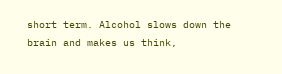short term. Alcohol slows down the brain and makes us think,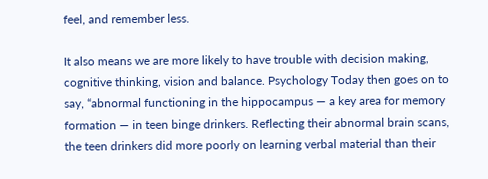feel, and remember less.

It also means we are more likely to have trouble with decision making, cognitive thinking, vision and balance. Psychology Today then goes on to say, “abnormal functioning in the hippocampus — a key area for memory formation — in teen binge drinkers. Reflecting their abnormal brain scans, the teen drinkers did more poorly on learning verbal material than their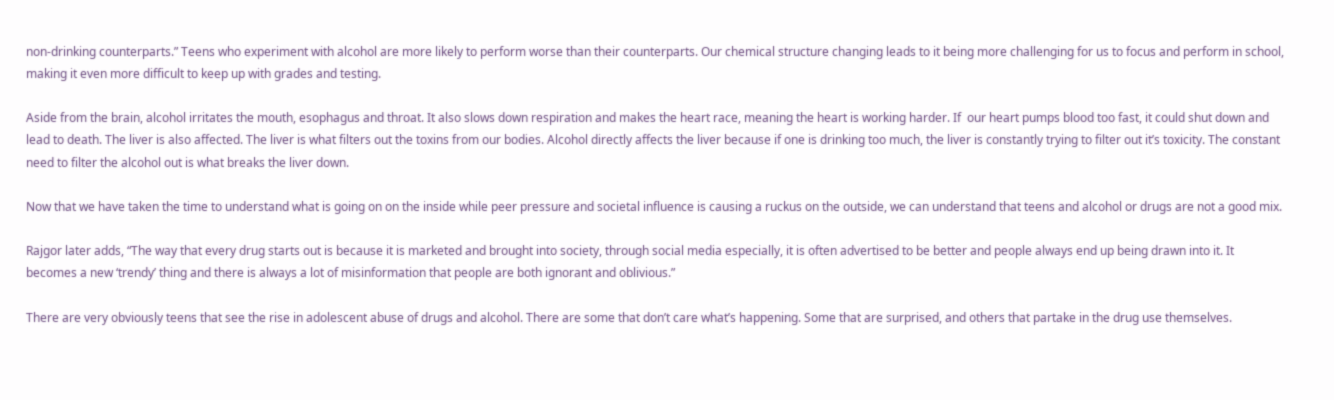non-drinking counterparts.” Teens who experiment with alcohol are more likely to perform worse than their counterparts. Our chemical structure changing leads to it being more challenging for us to focus and perform in school, making it even more difficult to keep up with grades and testing.

Aside from the brain, alcohol irritates the mouth, esophagus and throat. It also slows down respiration and makes the heart race, meaning the heart is working harder. If  our heart pumps blood too fast, it could shut down and lead to death. The liver is also affected. The liver is what filters out the toxins from our bodies. Alcohol directly affects the liver because if one is drinking too much, the liver is constantly trying to filter out it’s toxicity. The constant need to filter the alcohol out is what breaks the liver down.

Now that we have taken the time to understand what is going on on the inside while peer pressure and societal influence is causing a ruckus on the outside, we can understand that teens and alcohol or drugs are not a good mix.

Rajgor later adds, “The way that every drug starts out is because it is marketed and brought into society, through social media especially, it is often advertised to be better and people always end up being drawn into it. It becomes a new ‘trendy’ thing and there is always a lot of misinformation that people are both ignorant and oblivious.”

There are very obviously teens that see the rise in adolescent abuse of drugs and alcohol. There are some that don’t care what’s happening. Some that are surprised, and others that partake in the drug use themselves.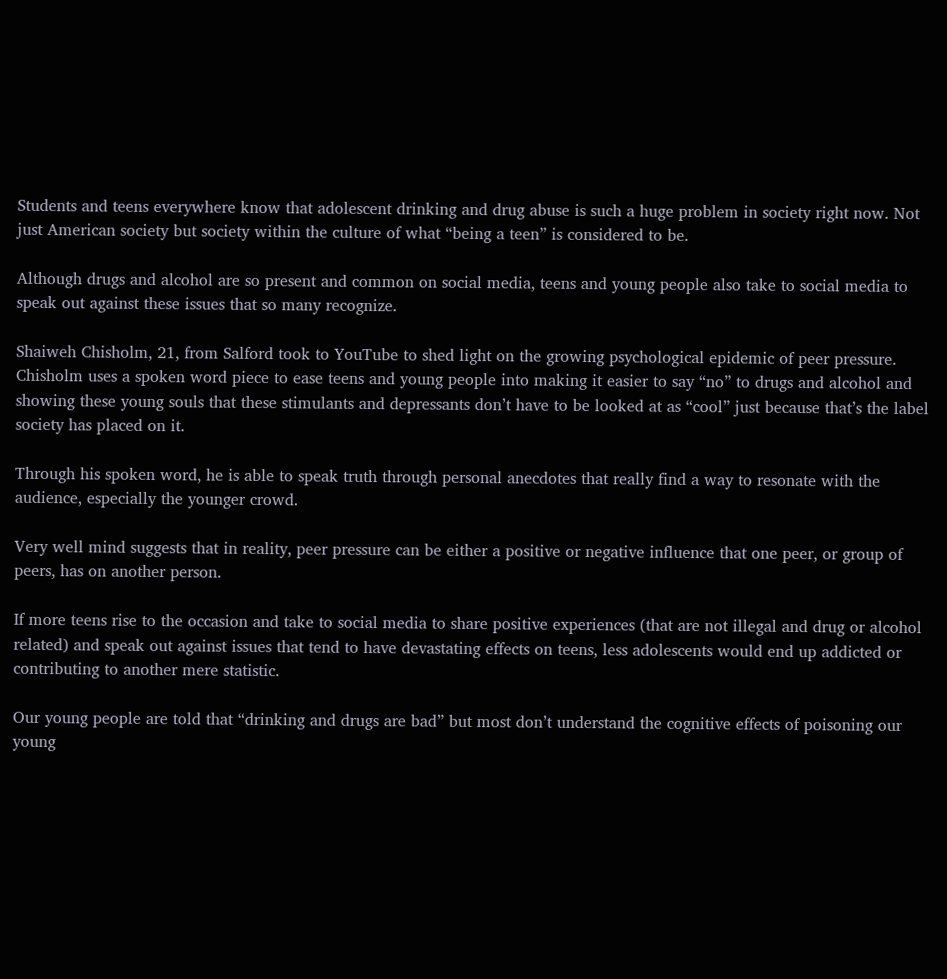Students and teens everywhere know that adolescent drinking and drug abuse is such a huge problem in society right now. Not just American society but society within the culture of what “being a teen” is considered to be.

Although drugs and alcohol are so present and common on social media, teens and young people also take to social media to speak out against these issues that so many recognize.

Shaiweh Chisholm, 21, from Salford took to YouTube to shed light on the growing psychological epidemic of peer pressure. Chisholm uses a spoken word piece to ease teens and young people into making it easier to say “no” to drugs and alcohol and showing these young souls that these stimulants and depressants don’t have to be looked at as “cool” just because that’s the label society has placed on it.

Through his spoken word, he is able to speak truth through personal anecdotes that really find a way to resonate with the audience, especially the younger crowd.

Very well mind suggests that in reality, peer pressure can be either a positive or negative influence that one peer, or group of peers, has on another person.

If more teens rise to the occasion and take to social media to share positive experiences (that are not illegal and drug or alcohol related) and speak out against issues that tend to have devastating effects on teens, less adolescents would end up addicted or contributing to another mere statistic.

Our young people are told that “drinking and drugs are bad” but most don’t understand the cognitive effects of poisoning our young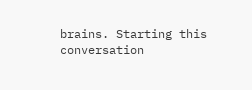brains. Starting this conversation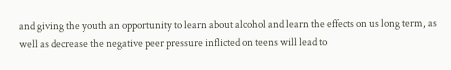and giving the youth an opportunity to learn about alcohol and learn the effects on us long term, as well as decrease the negative peer pressure inflicted on teens will lead to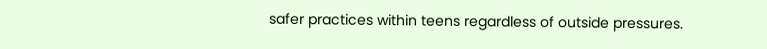safer practices within teens regardless of outside pressures.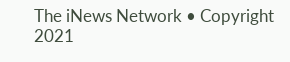The iNews Network • Copyright 2021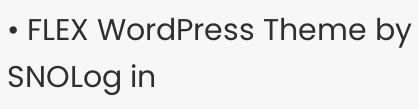• FLEX WordPress Theme by SNOLog in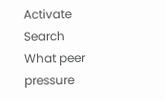Activate Search
What peer pressure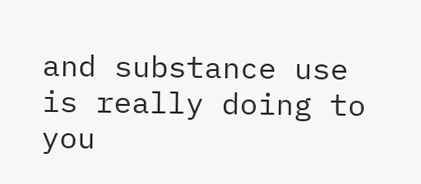and substance use is really doing to you